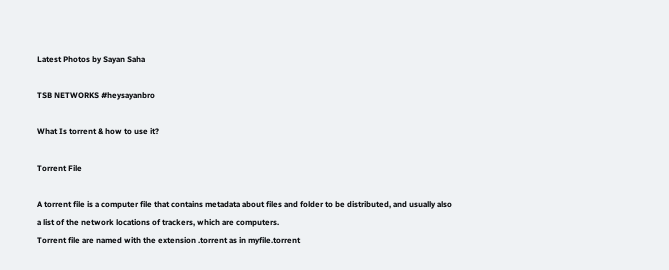Latest Photos by Sayan Saha

TSB NETWORKS #heysayanbro

What Is torrent & how to use it?

Torrent File

A torrent file is a computer file that contains metadata about files and folder to be distributed, and usually also a list of the network locations of trackers, which are computers.
Torrent file are named with the extension .torrent as in myfile.torrent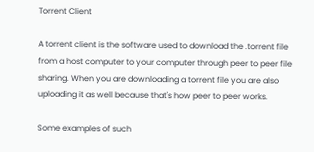Torrent Client

A torrent client is the software used to download the .torrent file from a host computer to your computer through peer to peer file sharing. When you are downloading a torrent file you are also uploading it as well because that's how peer to peer works.

Some examples of such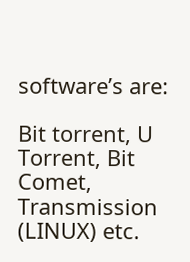software’s are:

Bit torrent, U Torrent, Bit Comet, Transmission (LINUX) etc.